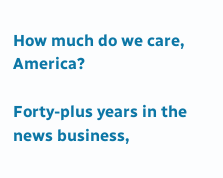How much do we care, America?

Forty-plus years in the news business,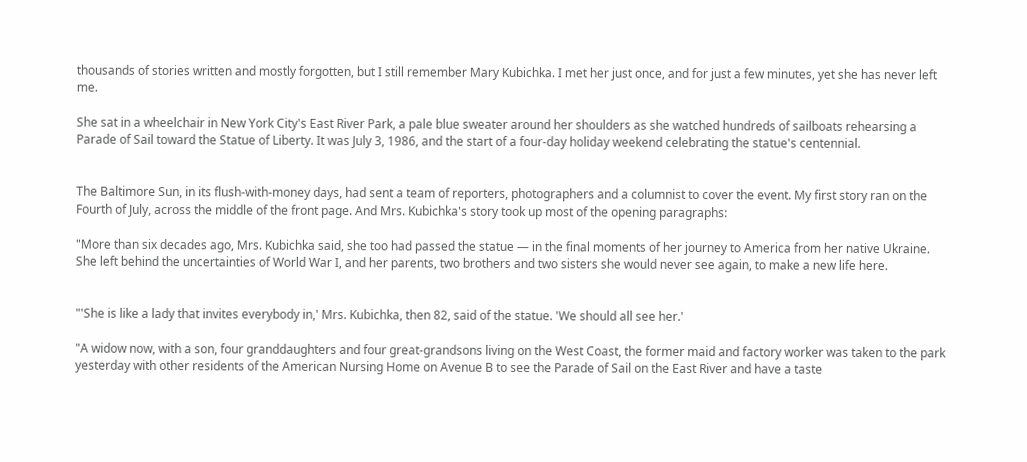thousands of stories written and mostly forgotten, but I still remember Mary Kubichka. I met her just once, and for just a few minutes, yet she has never left me.

She sat in a wheelchair in New York City's East River Park, a pale blue sweater around her shoulders as she watched hundreds of sailboats rehearsing a Parade of Sail toward the Statue of Liberty. It was July 3, 1986, and the start of a four-day holiday weekend celebrating the statue's centennial.


The Baltimore Sun, in its flush-with-money days, had sent a team of reporters, photographers and a columnist to cover the event. My first story ran on the Fourth of July, across the middle of the front page. And Mrs. Kubichka's story took up most of the opening paragraphs:

"More than six decades ago, Mrs. Kubichka said, she too had passed the statue — in the final moments of her journey to America from her native Ukraine. She left behind the uncertainties of World War I, and her parents, two brothers and two sisters she would never see again, to make a new life here.


"'She is like a lady that invites everybody in,' Mrs. Kubichka, then 82, said of the statue. 'We should all see her.'

"A widow now, with a son, four granddaughters and four great-grandsons living on the West Coast, the former maid and factory worker was taken to the park yesterday with other residents of the American Nursing Home on Avenue B to see the Parade of Sail on the East River and have a taste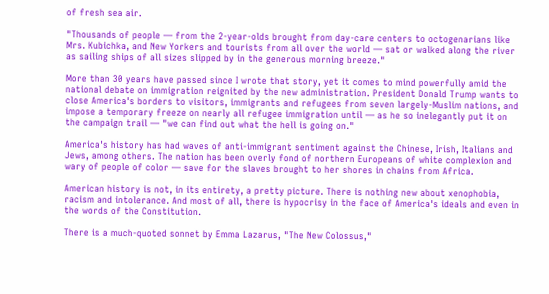of fresh sea air.

"Thousands of people — from the 2-year-olds brought from day-care centers to octogenarians like Mrs. Kubichka, and New Yorkers and tourists from all over the world — sat or walked along the river as sailing ships of all sizes slipped by in the generous morning breeze."

More than 30 years have passed since I wrote that story, yet it comes to mind powerfully amid the national debate on immigration reignited by the new administration. President Donald Trump wants to close America's borders to visitors, immigrants and refugees from seven largely-Muslim nations, and impose a temporary freeze on nearly all refugee immigration until — as he so inelegantly put it on the campaign trail — "we can find out what the hell is going on."

America's history has had waves of anti-immigrant sentiment against the Chinese, Irish, Italians and Jews, among others. The nation has been overly fond of northern Europeans of white complexion and wary of people of color — save for the slaves brought to her shores in chains from Africa.

American history is not, in its entirety, a pretty picture. There is nothing new about xenophobia, racism and intolerance. And most of all, there is hypocrisy in the face of America's ideals and even in the words of the Constitution.

There is a much-quoted sonnet by Emma Lazarus, "The New Colossus,"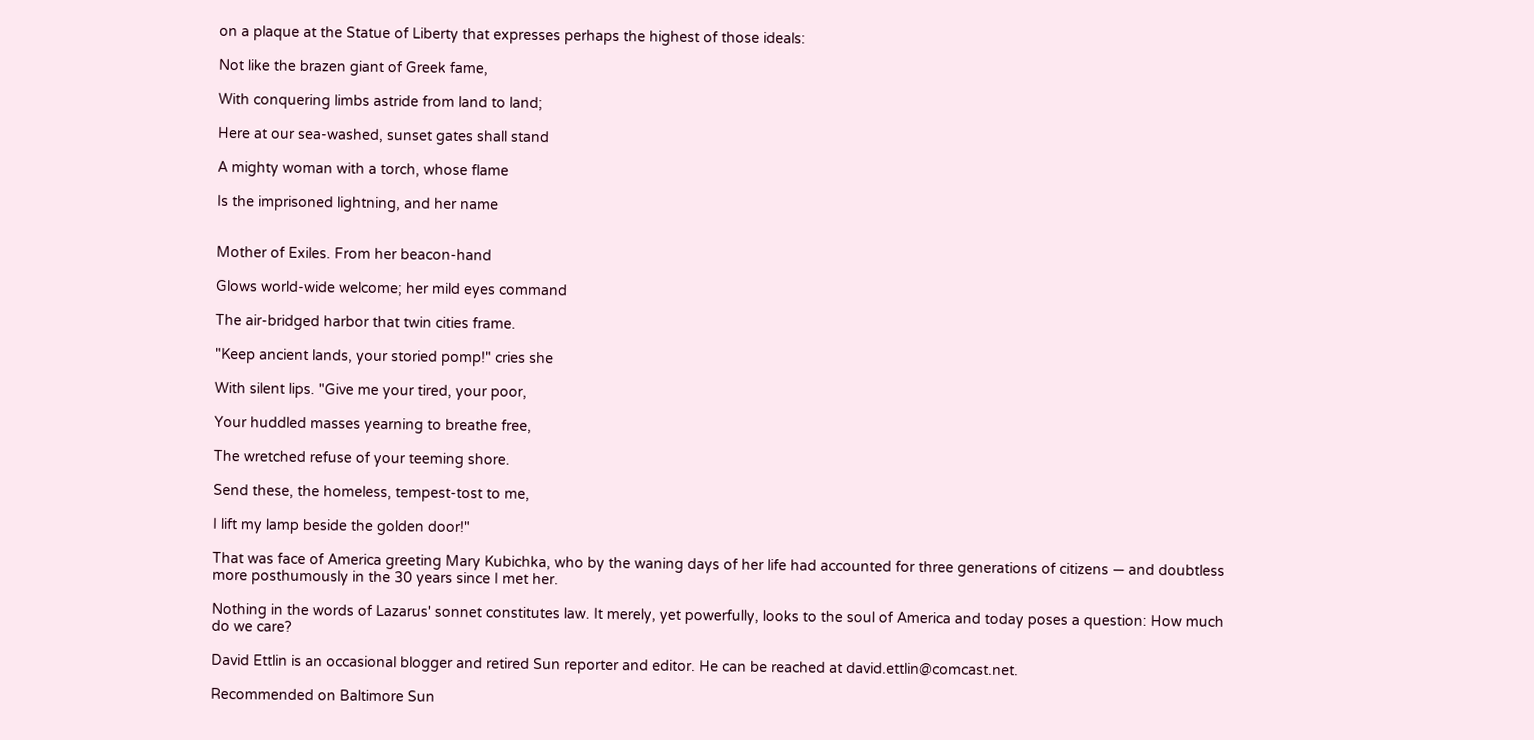on a plaque at the Statue of Liberty that expresses perhaps the highest of those ideals:

Not like the brazen giant of Greek fame,

With conquering limbs astride from land to land;

Here at our sea-washed, sunset gates shall stand

A mighty woman with a torch, whose flame

Is the imprisoned lightning, and her name


Mother of Exiles. From her beacon-hand

Glows world-wide welcome; her mild eyes command

The air-bridged harbor that twin cities frame.

"Keep ancient lands, your storied pomp!" cries she

With silent lips. "Give me your tired, your poor,

Your huddled masses yearning to breathe free,

The wretched refuse of your teeming shore.

Send these, the homeless, tempest-tost to me,

I lift my lamp beside the golden door!"

That was face of America greeting Mary Kubichka, who by the waning days of her life had accounted for three generations of citizens — and doubtless more posthumously in the 30 years since I met her.

Nothing in the words of Lazarus' sonnet constitutes law. It merely, yet powerfully, looks to the soul of America and today poses a question: How much do we care?

David Ettlin is an occasional blogger and retired Sun reporter and editor. He can be reached at david.ettlin@comcast.net.

Recommended on Baltimore Sun